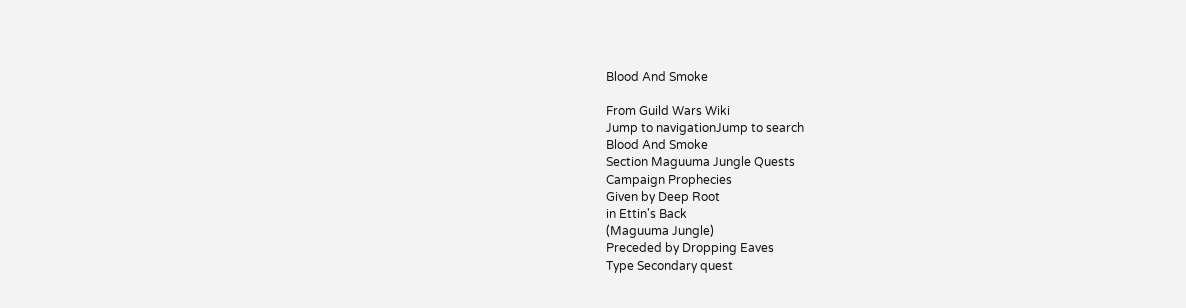Blood And Smoke

From Guild Wars Wiki
Jump to navigationJump to search
Blood And Smoke
Section Maguuma Jungle Quests
Campaign Prophecies
Given by Deep Root
in Ettin's Back
(Maguuma Jungle)
Preceded by Dropping Eaves
Type Secondary quest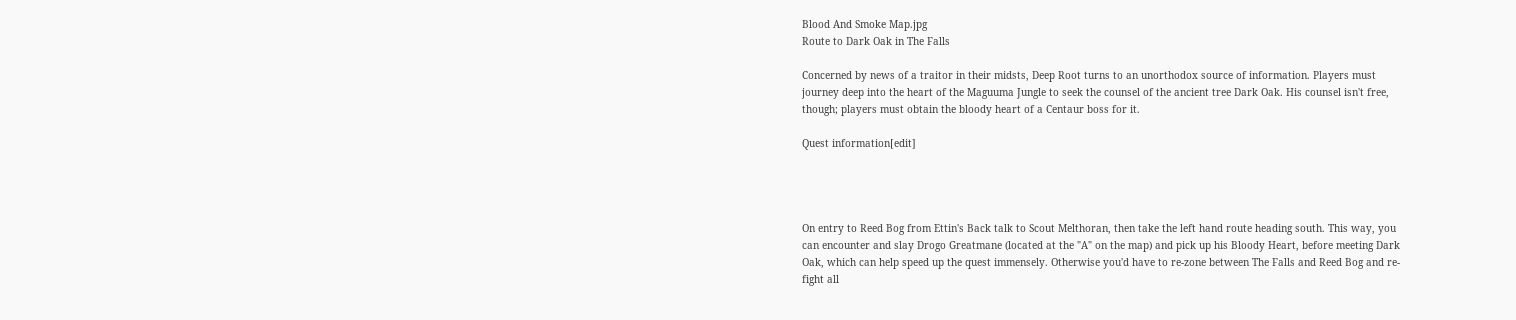Blood And Smoke Map.jpg
Route to Dark Oak in The Falls

Concerned by news of a traitor in their midsts, Deep Root turns to an unorthodox source of information. Players must journey deep into the heart of the Maguuma Jungle to seek the counsel of the ancient tree Dark Oak. His counsel isn't free, though; players must obtain the bloody heart of a Centaur boss for it.

Quest information[edit]




On entry to Reed Bog from Ettin's Back talk to Scout Melthoran, then take the left hand route heading south. This way, you can encounter and slay Drogo Greatmane (located at the "A" on the map) and pick up his Bloody Heart, before meeting Dark Oak, which can help speed up the quest immensely. Otherwise you'd have to re-zone between The Falls and Reed Bog and re-fight all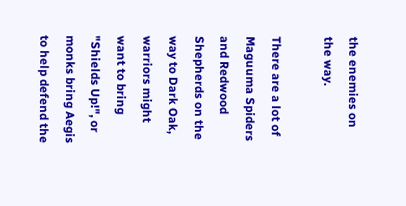the enemies on the way.

There are a lot of Maguuma Spiders and Redwood Shepherds on the way to Dark Oak, warriors might want to bring "Shields Up!", or monks bring Aegis to help defend the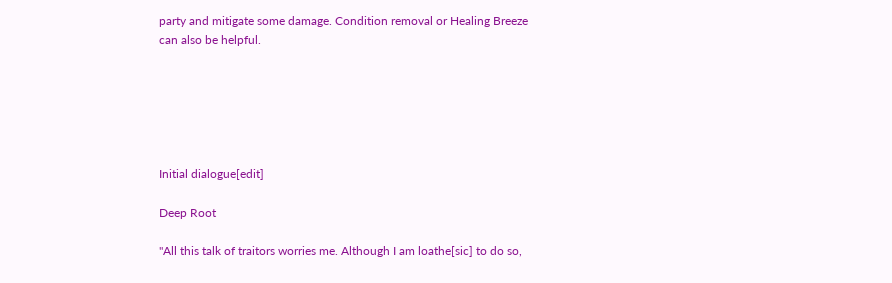party and mitigate some damage. Condition removal or Healing Breeze can also be helpful.






Initial dialogue[edit]

Deep Root

"All this talk of traitors worries me. Although I am loathe[sic] to do so,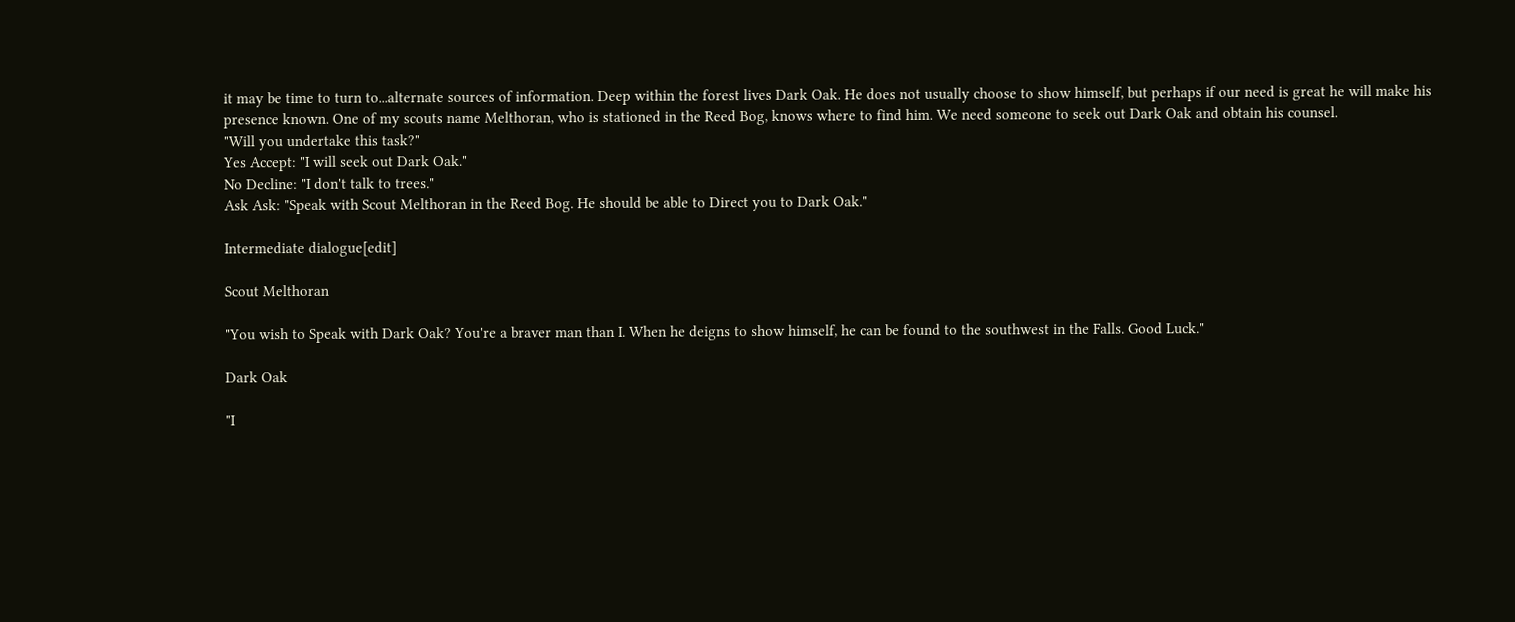it may be time to turn to...alternate sources of information. Deep within the forest lives Dark Oak. He does not usually choose to show himself, but perhaps if our need is great he will make his presence known. One of my scouts name Melthoran, who is stationed in the Reed Bog, knows where to find him. We need someone to seek out Dark Oak and obtain his counsel.
"Will you undertake this task?"
Yes Accept: "I will seek out Dark Oak."
No Decline: "I don't talk to trees."
Ask Ask: "Speak with Scout Melthoran in the Reed Bog. He should be able to Direct you to Dark Oak."

Intermediate dialogue[edit]

Scout Melthoran

"You wish to Speak with Dark Oak? You're a braver man than I. When he deigns to show himself, he can be found to the southwest in the Falls. Good Luck."

Dark Oak

"I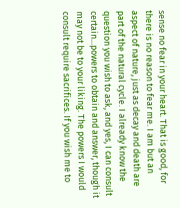sense no fear in your heart. That is good, for there is no reason to fear me. I am but an aspect of nature, just as decay and death are part of the natural cycle. I already know the question you wish to ask, and yes, I can consult certain...powers to obtain and answer, though it may not be to your liking. The powers I would consult require sacrifices. If you wish me to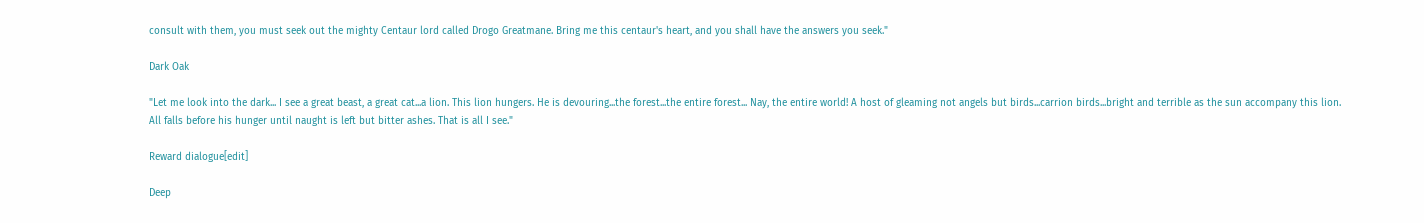consult with them, you must seek out the mighty Centaur lord called Drogo Greatmane. Bring me this centaur's heart, and you shall have the answers you seek."

Dark Oak

"Let me look into the dark... I see a great beast, a great cat...a lion. This lion hungers. He is devouring...the forest...the entire forest... Nay, the entire world! A host of gleaming not angels but birds...carrion birds...bright and terrible as the sun accompany this lion. All falls before his hunger until naught is left but bitter ashes. That is all I see."

Reward dialogue[edit]

Deep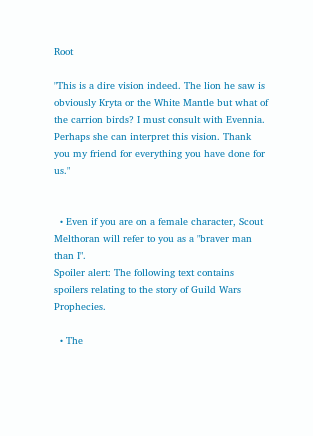Root

"This is a dire vision indeed. The lion he saw is obviously Kryta or the White Mantle but what of the carrion birds? I must consult with Evennia. Perhaps she can interpret this vision. Thank you my friend for everything you have done for us."


  • Even if you are on a female character, Scout Melthoran will refer to you as a "braver man than I".
Spoiler alert: The following text contains spoilers relating to the story of Guild Wars Prophecies.

  • The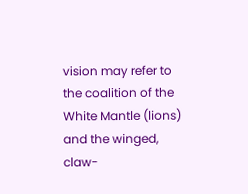vision may refer to the coalition of the White Mantle (lions) and the winged, claw-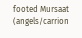footed Mursaat (angels/carrion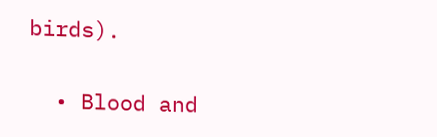birds).


  • Blood and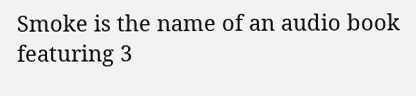Smoke is the name of an audio book featuring 3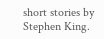short stories by Stephen King.